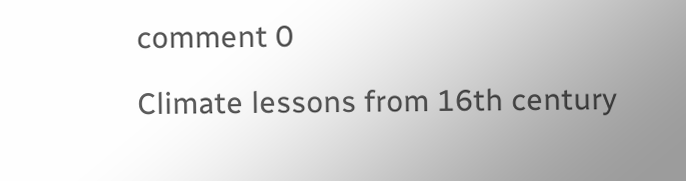comment 0

Climate lessons from 16th century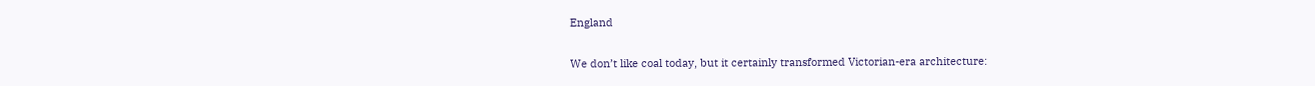England

We don’t like coal today, but it certainly transformed Victorian-era architecture: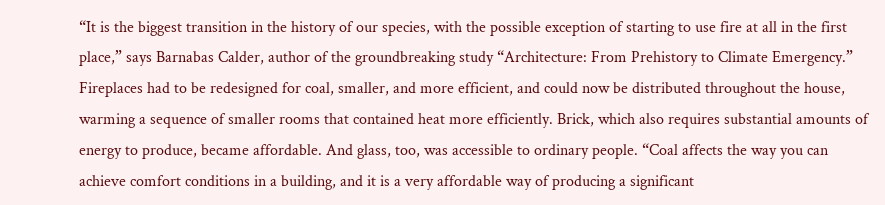“It is the biggest transition in the history of our species, with the possible exception of starting to use fire at all in the first place,” says Barnabas Calder, author of the groundbreaking study “Architecture: From Prehistory to Climate Emergency.” Fireplaces had to be redesigned for coal, smaller, and more efficient, and could now be distributed throughout the house, warming a sequence of smaller rooms that contained heat more efficiently. Brick, which also requires substantial amounts of energy to produce, became affordable. And glass, too, was accessible to ordinary people. “Coal affects the way you can achieve comfort conditions in a building, and it is a very affordable way of producing a significant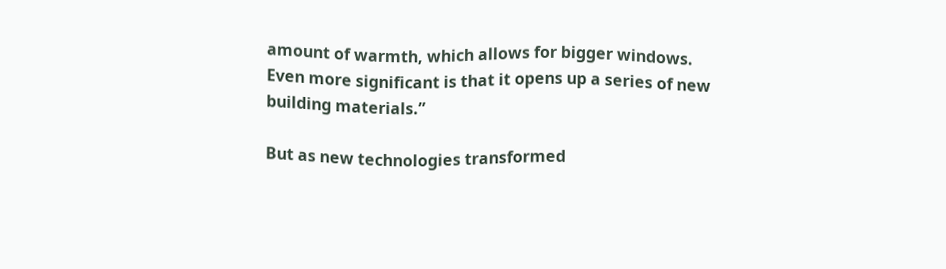amount of warmth, which allows for bigger windows. Even more significant is that it opens up a series of new building materials.”

But as new technologies transformed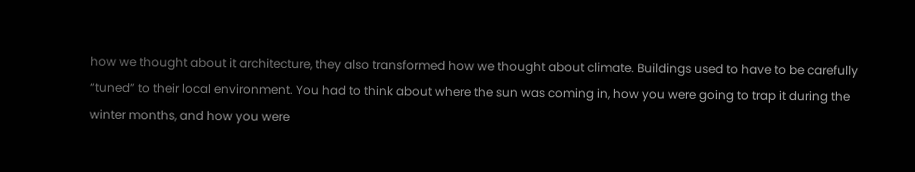how we thought about it architecture, they also transformed how we thought about climate. Buildings used to have to be carefully “tuned” to their local environment. You had to think about where the sun was coming in, how you were going to trap it during the winter months, and how you were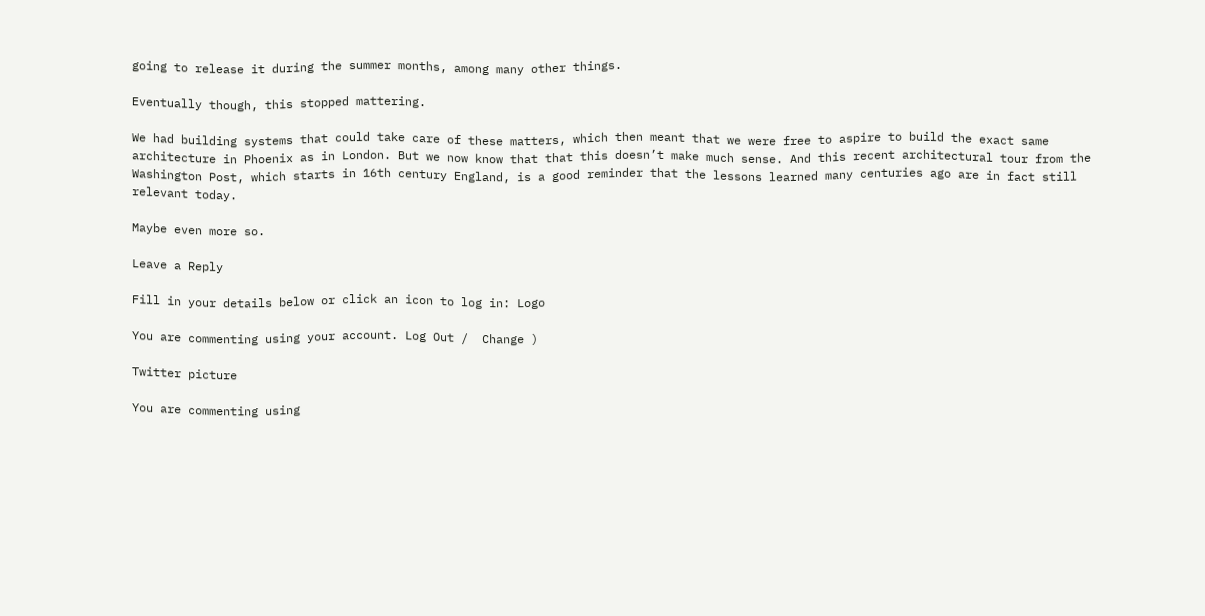going to release it during the summer months, among many other things.

Eventually though, this stopped mattering.

We had building systems that could take care of these matters, which then meant that we were free to aspire to build the exact same architecture in Phoenix as in London. But we now know that that this doesn’t make much sense. And this recent architectural tour from the Washington Post, which starts in 16th century England, is a good reminder that the lessons learned many centuries ago are in fact still relevant today.

Maybe even more so.

Leave a Reply

Fill in your details below or click an icon to log in: Logo

You are commenting using your account. Log Out /  Change )

Twitter picture

You are commenting using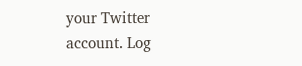your Twitter account. Log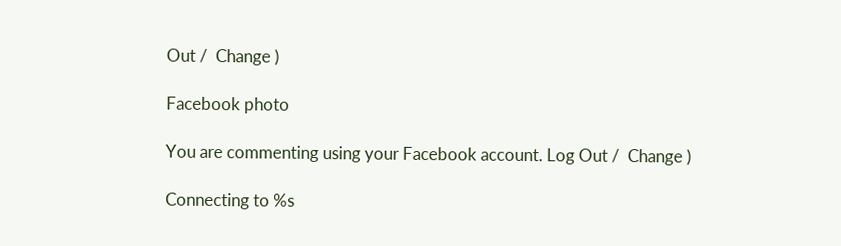Out /  Change )

Facebook photo

You are commenting using your Facebook account. Log Out /  Change )

Connecting to %s